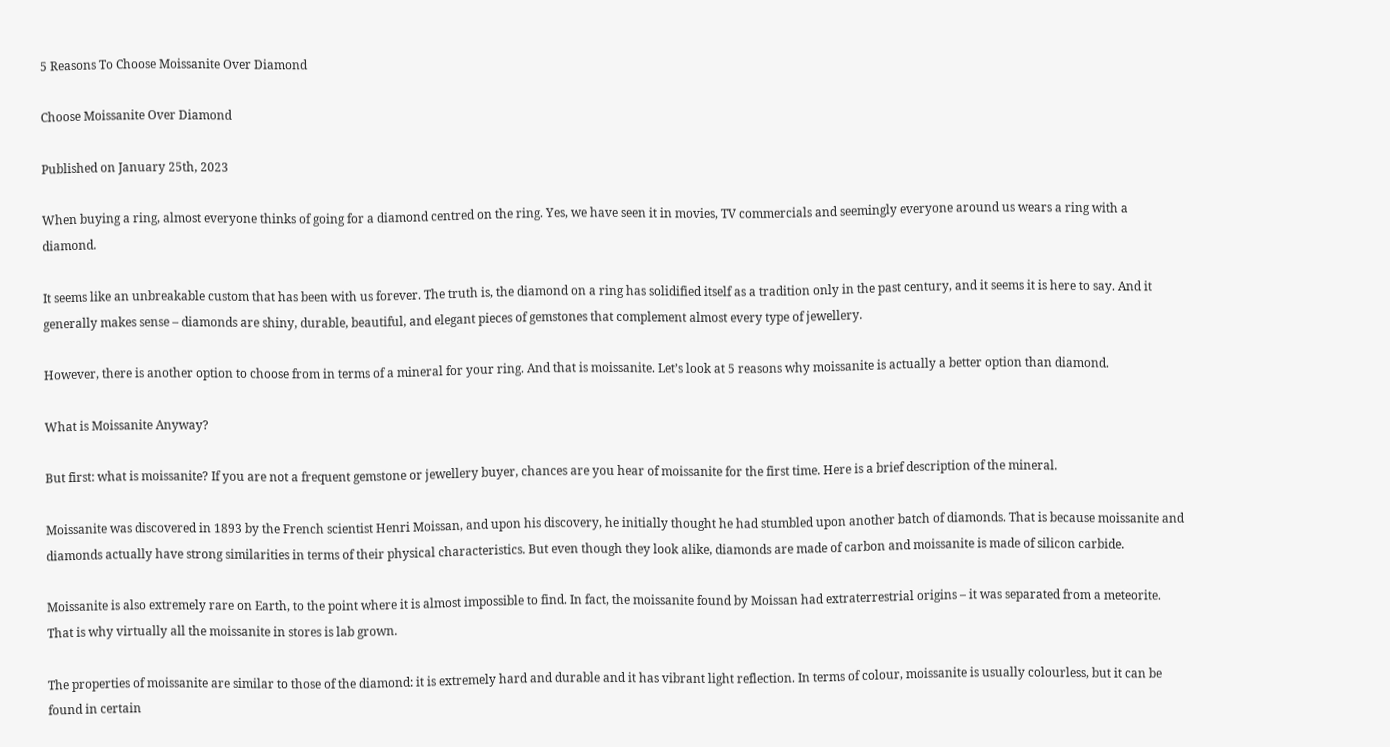5 Reasons To Choose Moissanite Over Diamond

Choose Moissanite Over Diamond

Published on January 25th, 2023

When buying a ring, almost everyone thinks of going for a diamond centred on the ring. Yes, we have seen it in movies, TV commercials and seemingly everyone around us wears a ring with a diamond.

It seems like an unbreakable custom that has been with us forever. The truth is, the diamond on a ring has solidified itself as a tradition only in the past century, and it seems it is here to say. And it generally makes sense – diamonds are shiny, durable, beautiful, and elegant pieces of gemstones that complement almost every type of jewellery.

However, there is another option to choose from in terms of a mineral for your ring. And that is moissanite. Let’s look at 5 reasons why moissanite is actually a better option than diamond.

What is Moissanite Anyway?

But first: what is moissanite? If you are not a frequent gemstone or jewellery buyer, chances are you hear of moissanite for the first time. Here is a brief description of the mineral.

Moissanite was discovered in 1893 by the French scientist Henri Moissan, and upon his discovery, he initially thought he had stumbled upon another batch of diamonds. That is because moissanite and diamonds actually have strong similarities in terms of their physical characteristics. But even though they look alike, diamonds are made of carbon and moissanite is made of silicon carbide.

Moissanite is also extremely rare on Earth, to the point where it is almost impossible to find. In fact, the moissanite found by Moissan had extraterrestrial origins – it was separated from a meteorite. That is why virtually all the moissanite in stores is lab grown.

The properties of moissanite are similar to those of the diamond: it is extremely hard and durable and it has vibrant light reflection. In terms of colour, moissanite is usually colourless, but it can be found in certain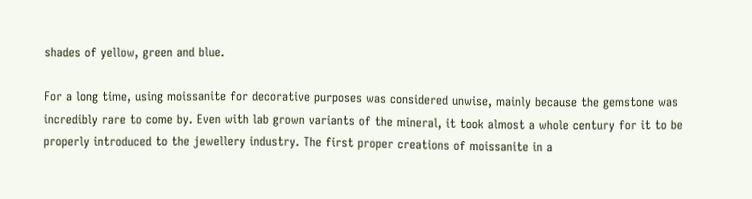shades of yellow, green and blue.

For a long time, using moissanite for decorative purposes was considered unwise, mainly because the gemstone was incredibly rare to come by. Even with lab grown variants of the mineral, it took almost a whole century for it to be properly introduced to the jewellery industry. The first proper creations of moissanite in a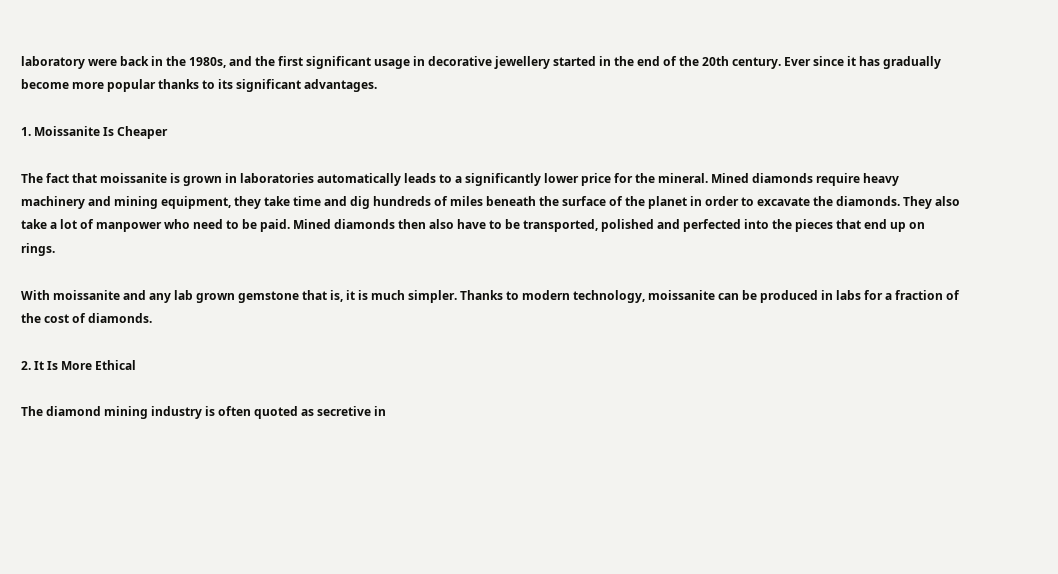laboratory were back in the 1980s, and the first significant usage in decorative jewellery started in the end of the 20th century. Ever since it has gradually become more popular thanks to its significant advantages.

1. Moissanite Is Cheaper

The fact that moissanite is grown in laboratories automatically leads to a significantly lower price for the mineral. Mined diamonds require heavy machinery and mining equipment, they take time and dig hundreds of miles beneath the surface of the planet in order to excavate the diamonds. They also take a lot of manpower who need to be paid. Mined diamonds then also have to be transported, polished and perfected into the pieces that end up on rings.

With moissanite and any lab grown gemstone that is, it is much simpler. Thanks to modern technology, moissanite can be produced in labs for a fraction of the cost of diamonds.

2. It Is More Ethical

The diamond mining industry is often quoted as secretive in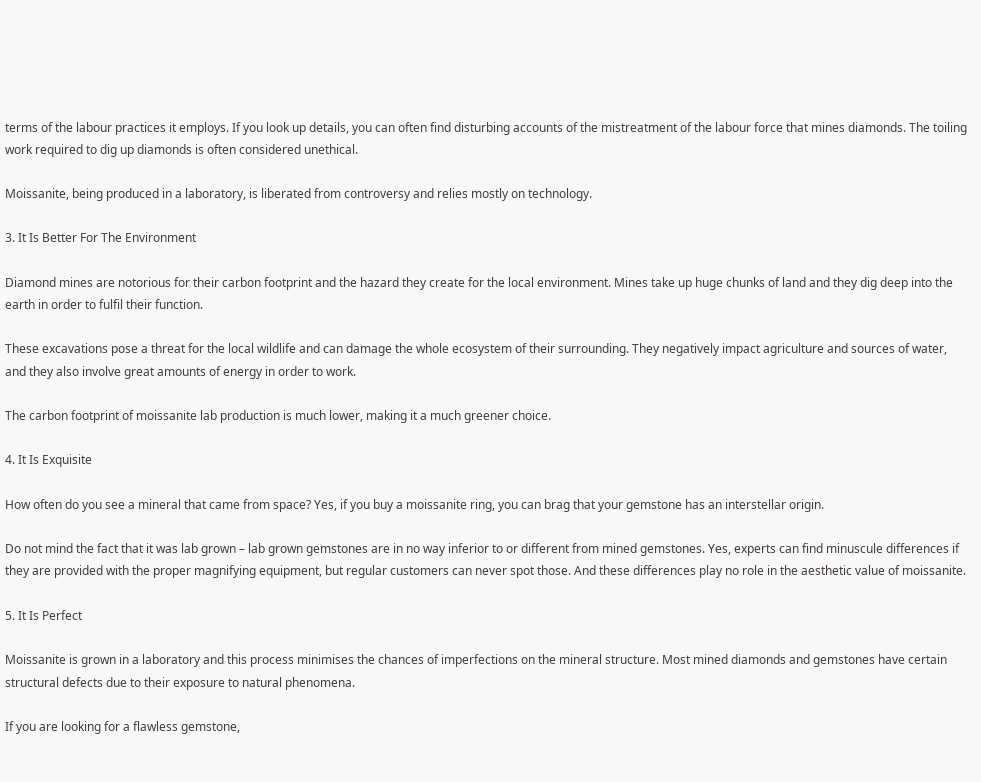terms of the labour practices it employs. If you look up details, you can often find disturbing accounts of the mistreatment of the labour force that mines diamonds. The toiling work required to dig up diamonds is often considered unethical.

Moissanite, being produced in a laboratory, is liberated from controversy and relies mostly on technology.

3. It Is Better For The Environment

Diamond mines are notorious for their carbon footprint and the hazard they create for the local environment. Mines take up huge chunks of land and they dig deep into the earth in order to fulfil their function.

These excavations pose a threat for the local wildlife and can damage the whole ecosystem of their surrounding. They negatively impact agriculture and sources of water, and they also involve great amounts of energy in order to work.

The carbon footprint of moissanite lab production is much lower, making it a much greener choice.

4. It Is Exquisite

How often do you see a mineral that came from space? Yes, if you buy a moissanite ring, you can brag that your gemstone has an interstellar origin.

Do not mind the fact that it was lab grown – lab grown gemstones are in no way inferior to or different from mined gemstones. Yes, experts can find minuscule differences if they are provided with the proper magnifying equipment, but regular customers can never spot those. And these differences play no role in the aesthetic value of moissanite.

5. It Is Perfect

Moissanite is grown in a laboratory and this process minimises the chances of imperfections on the mineral structure. Most mined diamonds and gemstones have certain structural defects due to their exposure to natural phenomena.

If you are looking for a flawless gemstone,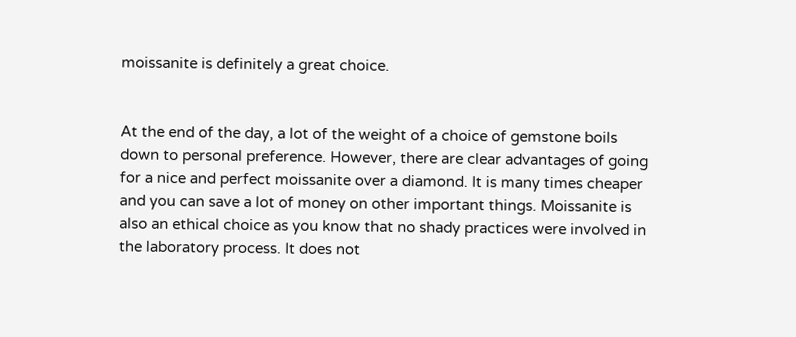moissanite is definitely a great choice.


At the end of the day, a lot of the weight of a choice of gemstone boils down to personal preference. However, there are clear advantages of going for a nice and perfect moissanite over a diamond. It is many times cheaper and you can save a lot of money on other important things. Moissanite is also an ethical choice as you know that no shady practices were involved in the laboratory process. It does not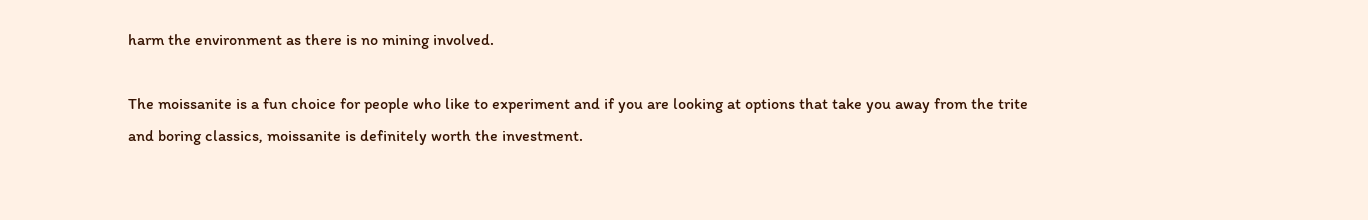harm the environment as there is no mining involved.

The moissanite is a fun choice for people who like to experiment and if you are looking at options that take you away from the trite and boring classics, moissanite is definitely worth the investment.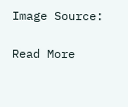Image Source:

Read More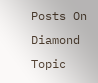Posts On Diamond Topic